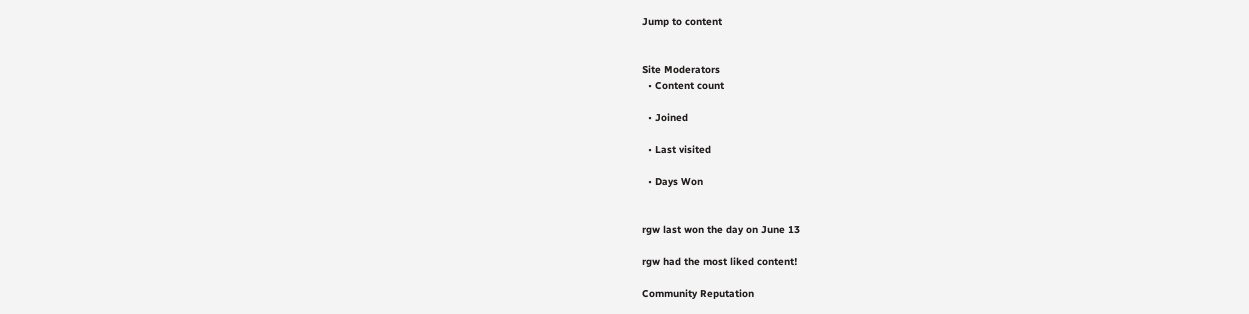Jump to content


Site Moderators
  • Content count

  • Joined

  • Last visited

  • Days Won


rgw last won the day on June 13

rgw had the most liked content!

Community Reputation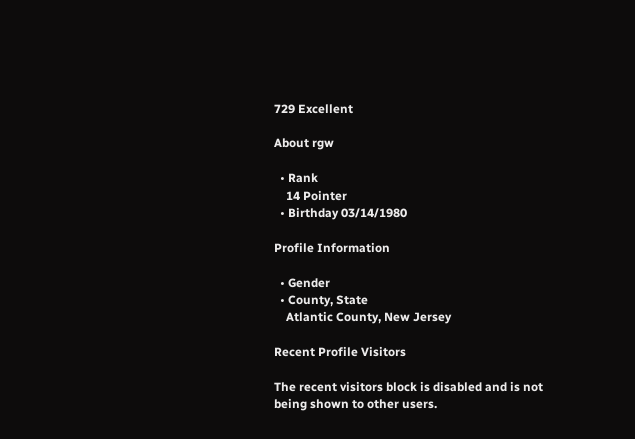729 Excellent

About rgw

  • Rank
    14 Pointer
  • Birthday 03/14/1980

Profile Information

  • Gender
  • County, State
    Atlantic County, New Jersey

Recent Profile Visitors

The recent visitors block is disabled and is not being shown to other users.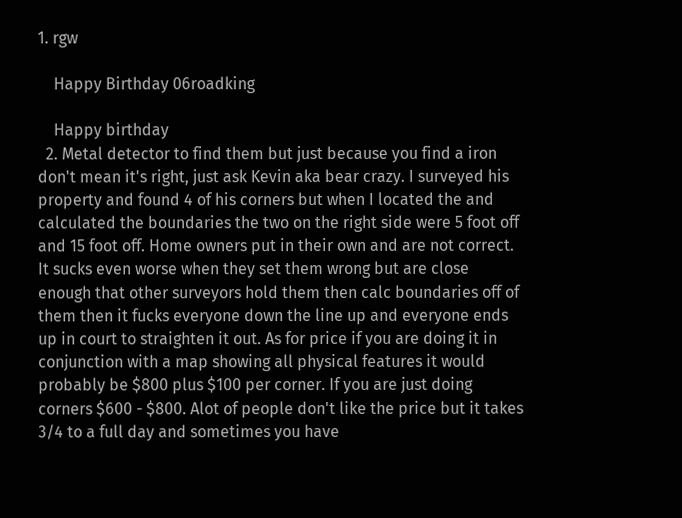1. rgw

    Happy Birthday 06roadking

    Happy birthday
  2. Metal detector to find them but just because you find a iron don't mean it's right, just ask Kevin aka bear crazy. I surveyed his property and found 4 of his corners but when I located the and calculated the boundaries the two on the right side were 5 foot off and 15 foot off. Home owners put in their own and are not correct. It sucks even worse when they set them wrong but are close enough that other surveyors hold them then calc boundaries off of them then it fucks everyone down the line up and everyone ends up in court to straighten it out. As for price if you are doing it in conjunction with a map showing all physical features it would probably be $800 plus $100 per corner. If you are just doing corners $600 - $800. Alot of people don't like the price but it takes 3/4 to a full day and sometimes you have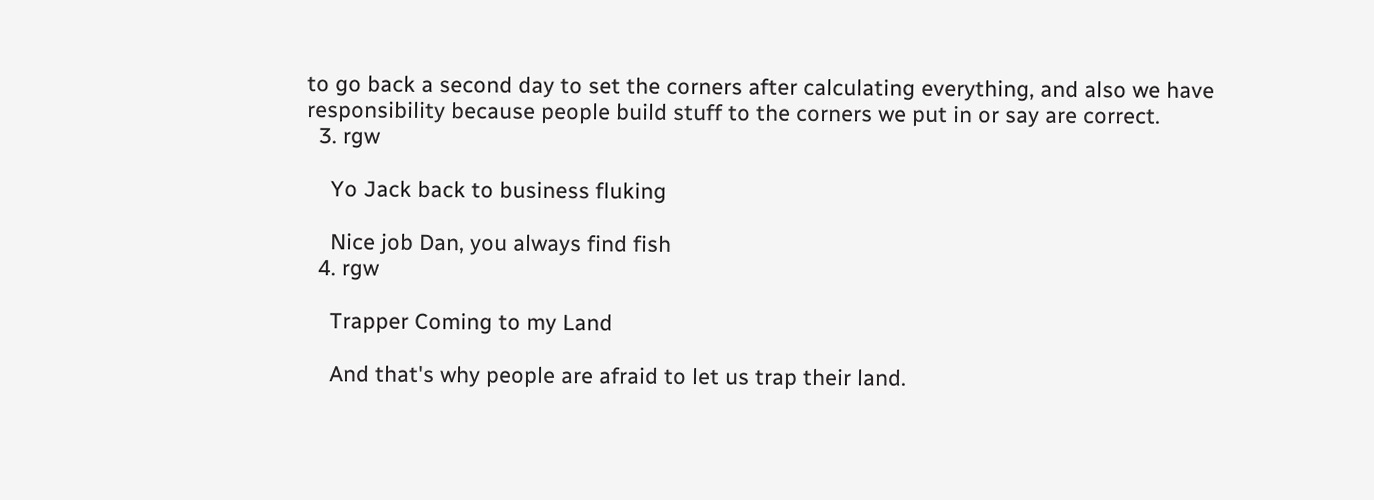to go back a second day to set the corners after calculating everything, and also we have responsibility because people build stuff to the corners we put in or say are correct.
  3. rgw

    Yo Jack back to business fluking

    Nice job Dan, you always find fish
  4. rgw

    Trapper Coming to my Land

    And that's why people are afraid to let us trap their land.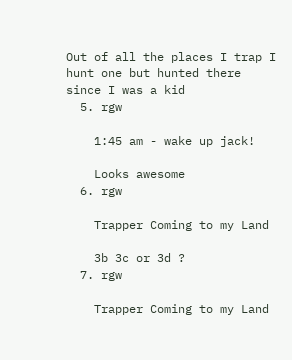Out of all the places I trap I hunt one but hunted there since I was a kid
  5. rgw

    1:45 am - wake up jack!

    Looks awesome
  6. rgw

    Trapper Coming to my Land

    3b 3c or 3d ?
  7. rgw

    Trapper Coming to my Land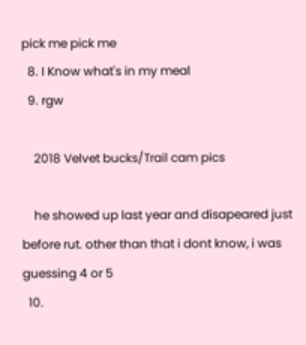pick me pick me
  8. I Know what's in my meal
  9. rgw

    2018 Velvet bucks/Trail cam pics

    he showed up last year and disapeared just before rut. other than that i dont know, i was guessing 4 or 5
  10.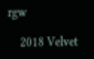rgw

    2018 Velvet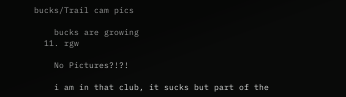bucks/Trail cam pics

    bucks are growing
  11. rgw

    No Pictures?!?!

    i am in that club, it sucks but part of the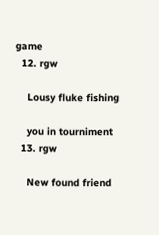game
  12. rgw

    Lousy fluke fishing

    you in tourniment
  13. rgw

    New found friend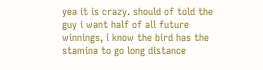yea it is crazy. should of told the guy i want half of all future winnings, i know the bird has the stamina to go long distance